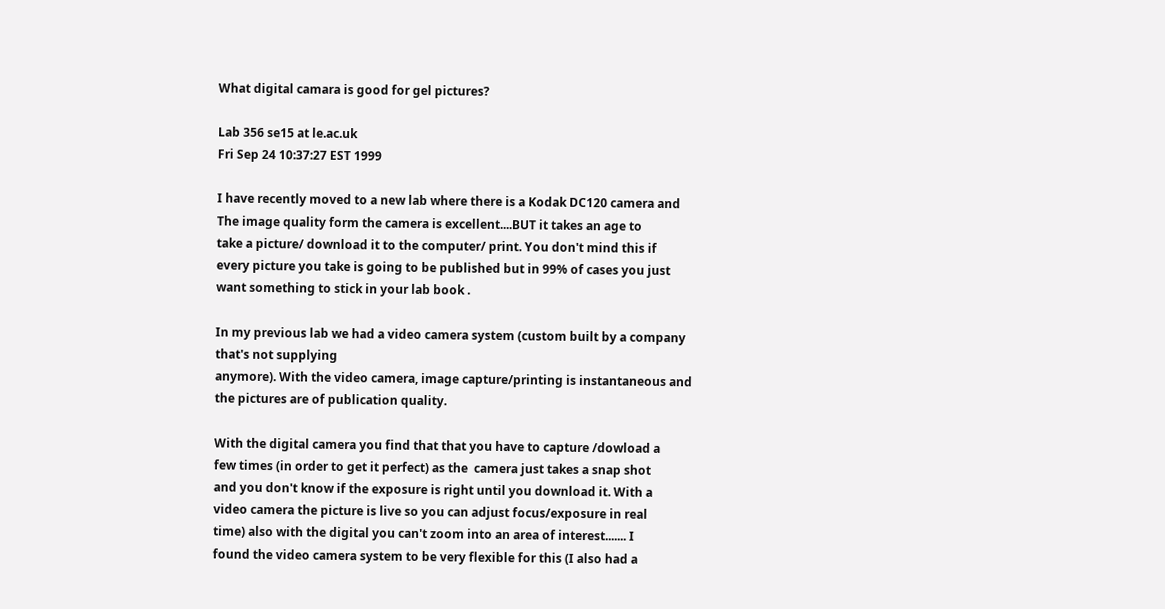What digital camara is good for gel pictures?

Lab 356 se15 at le.ac.uk
Fri Sep 24 10:37:27 EST 1999

I have recently moved to a new lab where there is a Kodak DC120 camera and
The image quality form the camera is excellent....BUT it takes an age to
take a picture/ download it to the computer/ print. You don't mind this if
every picture you take is going to be published but in 99% of cases you just
want something to stick in your lab book .

In my previous lab we had a video camera system (custom built by a company
that's not supplying
anymore). With the video camera, image capture/printing is instantaneous and
the pictures are of publication quality.

With the digital camera you find that that you have to capture /dowload a
few times (in order to get it perfect) as the  camera just takes a snap shot
and you don't know if the exposure is right until you download it. With a
video camera the picture is live so you can adjust focus/exposure in real
time) also with the digital you can't zoom into an area of interest....... I
found the video camera system to be very flexible for this (I also had a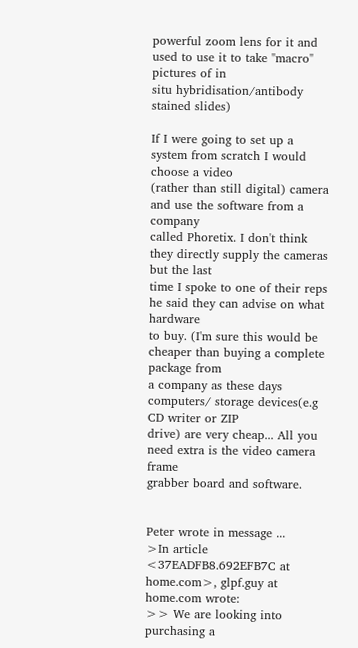powerful zoom lens for it and used to use it to take "macro" pictures of in
situ hybridisation/antibody stained slides)

If I were going to set up a system from scratch I would choose a video
(rather than still digital) camera and use the software from a company
called Phoretix. I don't think they directly supply the cameras but the last
time I spoke to one of their reps he said they can advise on what hardware
to buy. (I'm sure this would be cheaper than buying a complete package from
a company as these days computers/ storage devices(e.g CD writer or ZIP
drive) are very cheap... All you need extra is the video camera  frame
grabber board and software.


Peter wrote in message ...
>In article <37EADFB8.692EFB7C at home.com>, glpf.guy at home.com wrote:
>> We are looking into purchasing a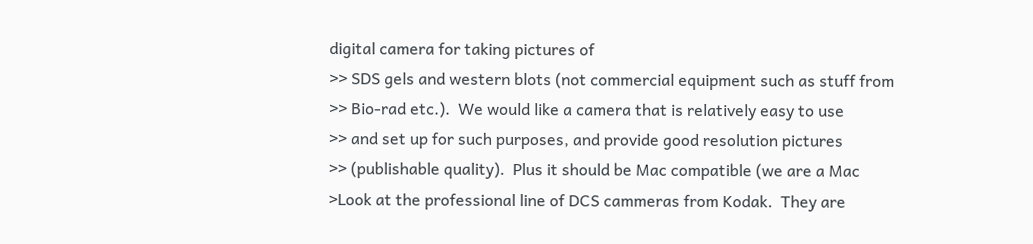digital camera for taking pictures of
>> SDS gels and western blots (not commercial equipment such as stuff from
>> Bio-rad etc.).  We would like a camera that is relatively easy to use
>> and set up for such purposes, and provide good resolution pictures
>> (publishable quality).  Plus it should be Mac compatible (we are a Mac
>Look at the professional line of DCS cammeras from Kodak.  They are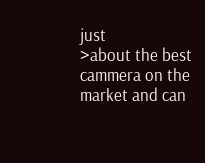just
>about the best cammera on the market and can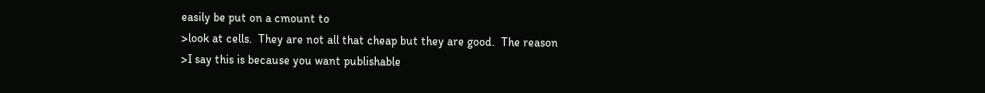easily be put on a cmount to
>look at cells.  They are not all that cheap but they are good.  The reason
>I say this is because you want publishable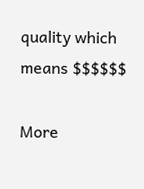quality which means $$$$$$

More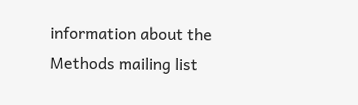information about the Methods mailing list